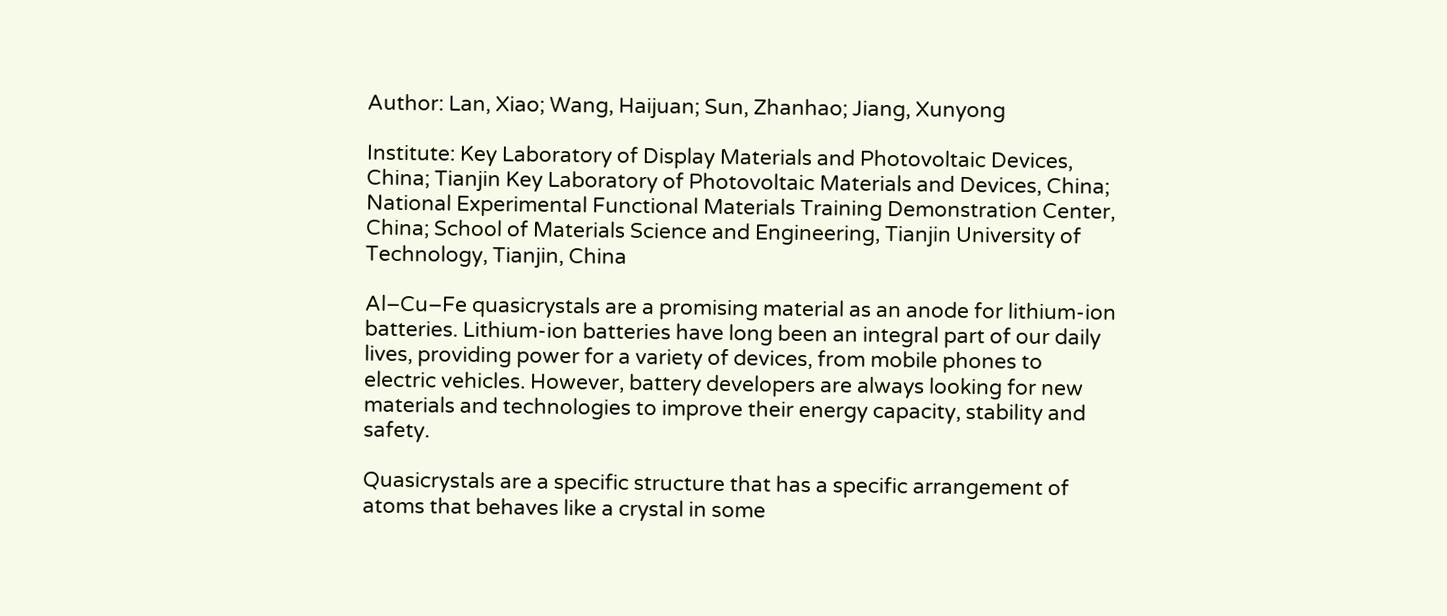Author: Lan, Xiao; Wang, Haijuan; Sun, Zhanhao; Jiang, Xunyong

Institute: Key Laboratory of Display Materials and Photovoltaic Devices, China; Tianjin Key Laboratory of Photovoltaic Materials and Devices, China; National Experimental Functional Materials Training Demonstration Center, China; School of Materials Science and Engineering, Tianjin University of Technology, Tianjin, China

Al–Cu–Fe quasicrystals are a promising material as an anode for lithium-ion batteries. Lithium-ion batteries have long been an integral part of our daily lives, providing power for a variety of devices, from mobile phones to electric vehicles. However, battery developers are always looking for new materials and technologies to improve their energy capacity, stability and safety.

Quasicrystals are a specific structure that has a specific arrangement of atoms that behaves like a crystal in some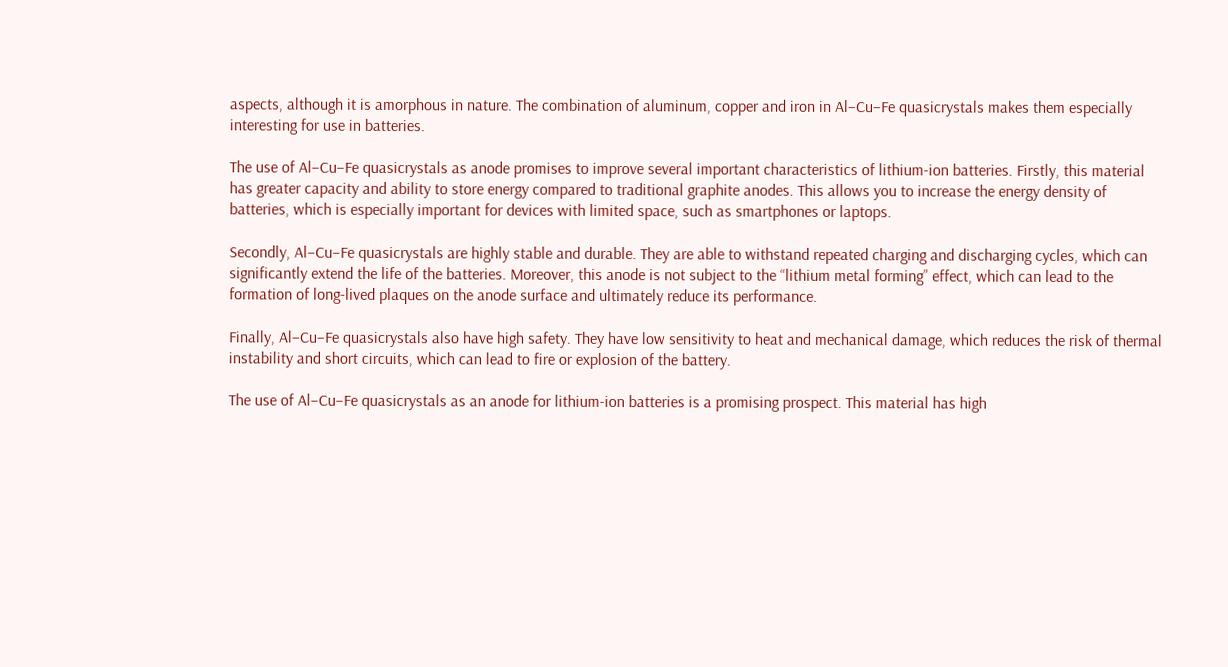aspects, although it is amorphous in nature. The combination of aluminum, copper and iron in Al–Cu–Fe quasicrystals makes them especially interesting for use in batteries.

The use of Al–Cu–Fe quasicrystals as anode promises to improve several important characteristics of lithium-ion batteries. Firstly, this material has greater capacity and ability to store energy compared to traditional graphite anodes. This allows you to increase the energy density of batteries, which is especially important for devices with limited space, such as smartphones or laptops.

Secondly, Al–Cu–Fe quasicrystals are highly stable and durable. They are able to withstand repeated charging and discharging cycles, which can significantly extend the life of the batteries. Moreover, this anode is not subject to the “lithium metal forming” effect, which can lead to the formation of long-lived plaques on the anode surface and ultimately reduce its performance.

Finally, Al–Cu–Fe quasicrystals also have high safety. They have low sensitivity to heat and mechanical damage, which reduces the risk of thermal instability and short circuits, which can lead to fire or explosion of the battery.

The use of Al–Cu–Fe quasicrystals as an anode for lithium-ion batteries is a promising prospect. This material has high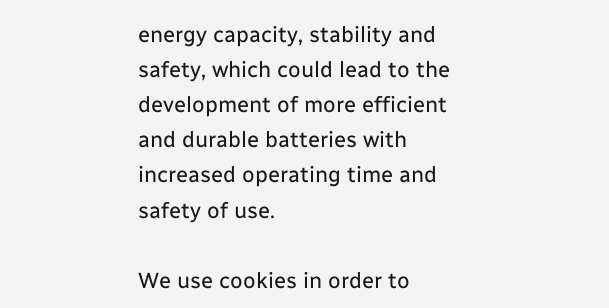energy capacity, stability and safety, which could lead to the development of more efficient and durable batteries with increased operating time and safety of use.

We use cookies in order to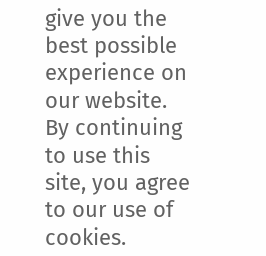give you the best possible experience on our website. By continuing to use this site, you agree to our use of cookies.